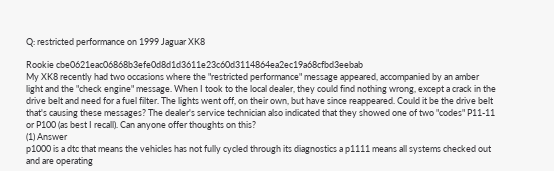Q: restricted performance on 1999 Jaguar XK8

Rookie cbe0621eac06868b3efe0d8d1d3611e23c60d3114864ea2ec19a68cfbd3eebab
My XK8 recently had two occasions where the "restricted performance" message appeared, accompanied by an amber light and the "check engine" message. When I took to the local dealer, they could find nothing wrong, except a crack in the drive belt and need for a fuel filter. The lights went off, on their own, but have since reappeared. Could it be the drive belt that's causing these messages? The dealer's service technician also indicated that they showed one of two "codes" P11-11 or P100 (as best I recall). Can anyone offer thoughts on this?
(1) Answer
p1000 is a dtc that means the vehicles has not fully cycled through its diagnostics a p1111 means all systems checked out and are operating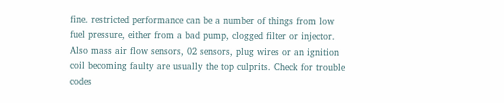fine. restricted performance can be a number of things from low fuel pressure, either from a bad pump, clogged filter or injector. Also mass air flow sensors, 02 sensors, plug wires or an ignition coil becoming faulty are usually the top culprits. Check for trouble codes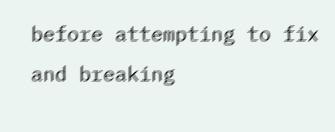before attempting to fix and breaking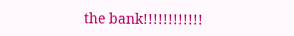the bank!!!!!!!!!!!!